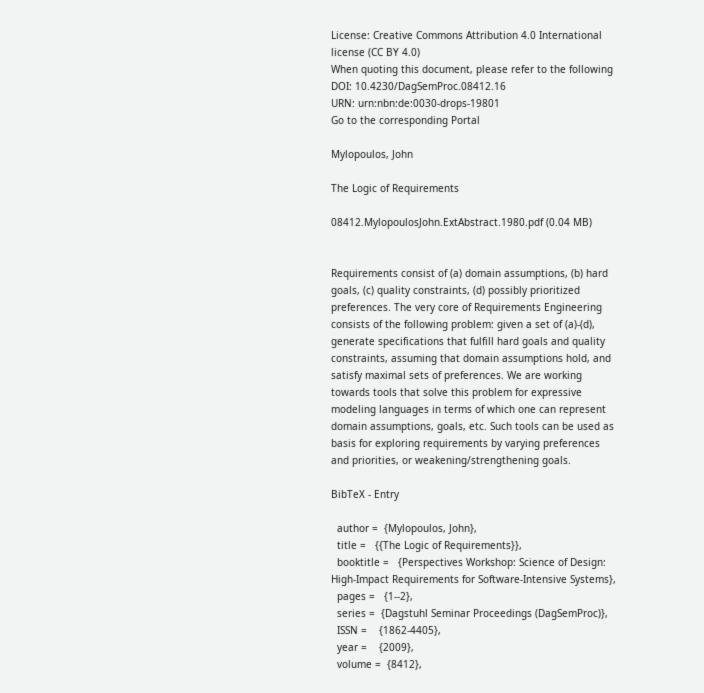License: Creative Commons Attribution 4.0 International license (CC BY 4.0)
When quoting this document, please refer to the following
DOI: 10.4230/DagSemProc.08412.16
URN: urn:nbn:de:0030-drops-19801
Go to the corresponding Portal

Mylopoulos, John

The Logic of Requirements

08412.MylopoulosJohn.ExtAbstract.1980.pdf (0.04 MB)


Requirements consist of (a) domain assumptions, (b) hard goals, (c) quality constraints, (d) possibly prioritized preferences. The very core of Requirements Engineering consists of the following problem: given a set of (a)-(d), generate specifications that fulfill hard goals and quality constraints, assuming that domain assumptions hold, and satisfy maximal sets of preferences. We are working towards tools that solve this problem for expressive modeling languages in terms of which one can represent domain assumptions, goals, etc. Such tools can be used as basis for exploring requirements by varying preferences and priorities, or weakening/strengthening goals.

BibTeX - Entry

  author =  {Mylopoulos, John},
  title =   {{The Logic of Requirements}},
  booktitle =   {Perspectives Workshop: Science of Design: High-Impact Requirements for Software-Intensive Systems},
  pages =   {1--2},
  series =  {Dagstuhl Seminar Proceedings (DagSemProc)},
  ISSN =    {1862-4405},
  year =    {2009},
  volume =  {8412},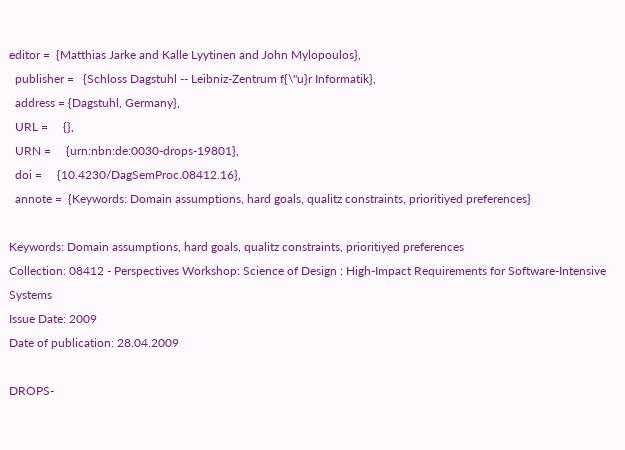editor =  {Matthias Jarke and Kalle Lyytinen and John Mylopoulos},
  publisher =   {Schloss Dagstuhl -- Leibniz-Zentrum f{\"u}r Informatik},
  address = {Dagstuhl, Germany},
  URL =     {},
  URN =     {urn:nbn:de:0030-drops-19801},
  doi =     {10.4230/DagSemProc.08412.16},
  annote =  {Keywords: Domain assumptions, hard goals, qualitz constraints, prioritiyed preferences}

Keywords: Domain assumptions, hard goals, qualitz constraints, prioritiyed preferences
Collection: 08412 - Perspectives Workshop: Science of Design : High-Impact Requirements for Software-Intensive Systems
Issue Date: 2009
Date of publication: 28.04.2009

DROPS-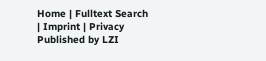Home | Fulltext Search | Imprint | Privacy Published by LZI